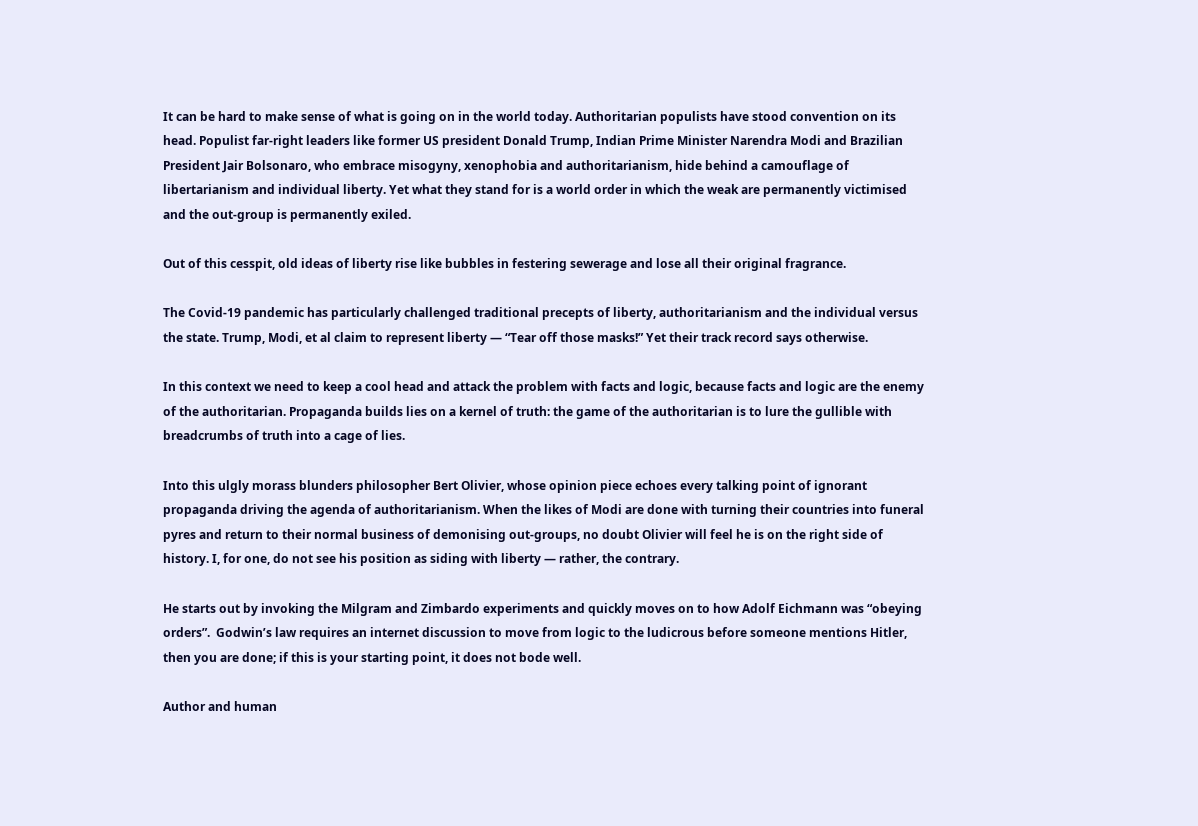It can be hard to make sense of what is going on in the world today. Authoritarian populists have stood convention on its head. Populist far-right leaders like former US president Donald Trump, Indian Prime Minister Narendra Modi and Brazilian President Jair Bolsonaro, who embrace misogyny, xenophobia and authoritarianism, hide behind a camouflage of libertarianism and individual liberty. Yet what they stand for is a world order in which the weak are permanently victimised and the out-group is permanently exiled.

Out of this cesspit, old ideas of liberty rise like bubbles in festering sewerage and lose all their original fragrance.

The Covid-19 pandemic has particularly challenged traditional precepts of liberty, authoritarianism and the individual versus the state. Trump, Modi, et al claim to represent liberty — “Tear off those masks!” Yet their track record says otherwise.

In this context we need to keep a cool head and attack the problem with facts and logic, because facts and logic are the enemy of the authoritarian. Propaganda builds lies on a kernel of truth: the game of the authoritarian is to lure the gullible with breadcrumbs of truth into a cage of lies.

Into this ulgly morass blunders philosopher Bert Olivier, whose opinion piece echoes every talking point of ignorant propaganda driving the agenda of authoritarianism. When the likes of Modi are done with turning their countries into funeral pyres and return to their normal business of demonising out-groups, no doubt Olivier will feel he is on the right side of history. I, for one, do not see his position as siding with liberty — rather, the contrary.

He starts out by invoking the Milgram and Zimbardo experiments and quickly moves on to how Adolf Eichmann was “obeying orders”.  Godwin’s law requires an internet discussion to move from logic to the ludicrous before someone mentions Hitler, then you are done; if this is your starting point, it does not bode well.

Author and human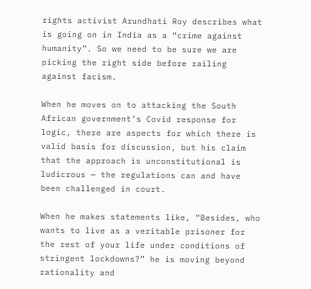rights activist Arundhati Roy describes what is going on in India as a “crime against humanity”. So we need to be sure we are picking the right side before railing against facism.

When he moves on to attacking the South African government’s Covid response for logic, there are aspects for which there is valid basis for discussion, but his claim that the approach is unconstitutional is ludicrous — the regulations can and have been challenged in court.

When he makes statements like, “Besides, who wants to live as a veritable prisoner for the rest of your life under conditions of stringent lockdowns?” he is moving beyond rationality and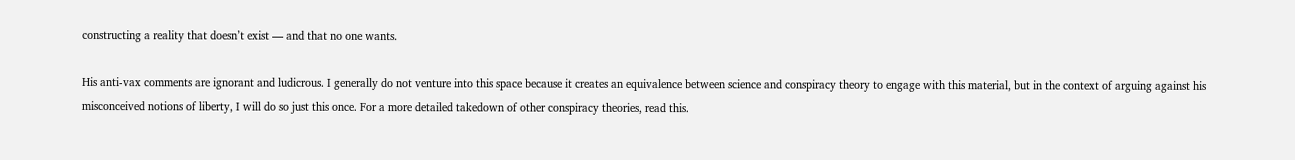constructing a reality that doesn’t exist — and that no one wants.

His anti-vax comments are ignorant and ludicrous. I generally do not venture into this space because it creates an equivalence between science and conspiracy theory to engage with this material, but in the context of arguing against his misconceived notions of liberty, I will do so just this once. For a more detailed takedown of other conspiracy theories, read this.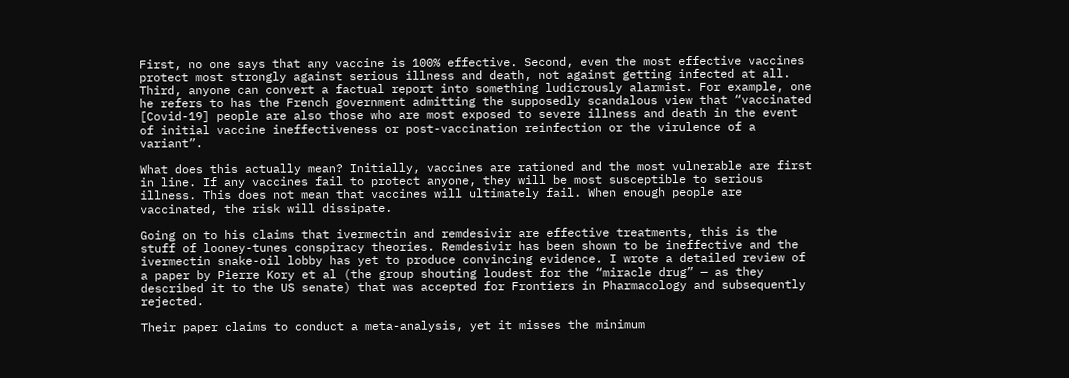First, no one says that any vaccine is 100% effective. Second, even the most effective vaccines protect most strongly against serious illness and death, not against getting infected at all. Third, anyone can convert a factual report into something ludicrously alarmist. For example, one he refers to has the French government admitting the supposedly scandalous view that “vaccinated [Covid-19] people are also those who are most exposed to severe illness and death in the event of initial vaccine ineffectiveness or post-vaccination reinfection or the virulence of a variant”.

What does this actually mean? Initially, vaccines are rationed and the most vulnerable are first in line. If any vaccines fail to protect anyone, they will be most susceptible to serious illness. This does not mean that vaccines will ultimately fail. When enough people are vaccinated, the risk will dissipate.

Going on to his claims that ivermectin and remdesivir are effective treatments, this is the stuff of looney-tunes conspiracy theories. Remdesivir has been shown to be ineffective and the ivermectin snake-oil lobby has yet to produce convincing evidence. I wrote a detailed review of a paper by Pierre Kory et al (the group shouting loudest for the “miracle drug” — as they described it to the US senate) that was accepted for Frontiers in Pharmacology and subsequently rejected.

Their paper claims to conduct a meta-analysis, yet it misses the minimum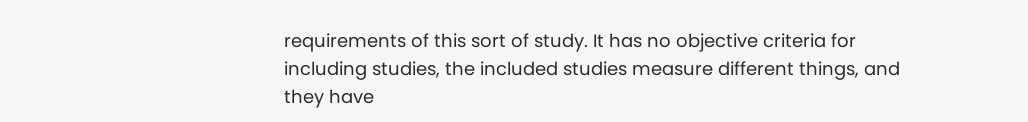requirements of this sort of study. It has no objective criteria for including studies, the included studies measure different things, and they have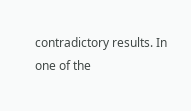contradictory results. In one of the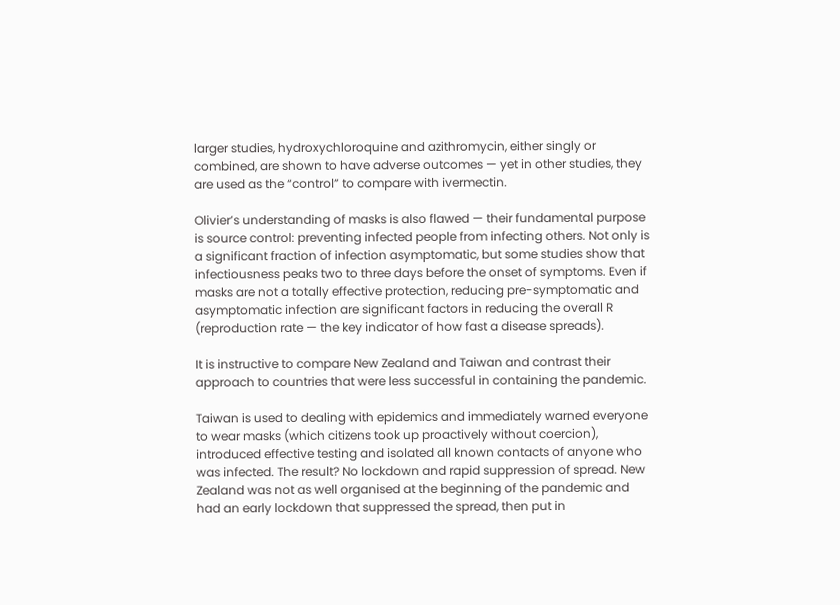larger studies, hydroxychloroquine and azithromycin, either singly or combined, are shown to have adverse outcomes — yet in other studies, they are used as the “control” to compare with ivermectin.

Olivier’s understanding of masks is also flawed — their fundamental purpose is source control: preventing infected people from infecting others. Not only is a significant fraction of infection asymptomatic, but some studies show that infectiousness peaks two to three days before the onset of symptoms. Even if masks are not a totally effective protection, reducing pre-symptomatic and asymptomatic infection are significant factors in reducing the overall R (reproduction rate — the key indicator of how fast a disease spreads).

It is instructive to compare New Zealand and Taiwan and contrast their approach to countries that were less successful in containing the pandemic.

Taiwan is used to dealing with epidemics and immediately warned everyone to wear masks (which citizens took up proactively without coercion), introduced effective testing and isolated all known contacts of anyone who was infected. The result? No lockdown and rapid suppression of spread. New Zealand was not as well organised at the beginning of the pandemic and had an early lockdown that suppressed the spread, then put in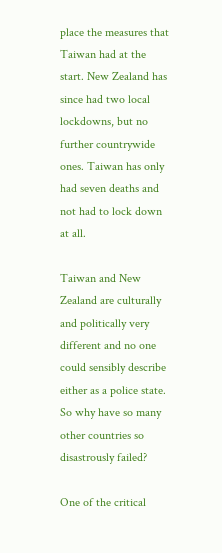place the measures that Taiwan had at the start. New Zealand has since had two local lockdowns, but no further countrywide ones. Taiwan has only had seven deaths and not had to lock down at all.

Taiwan and New Zealand are culturally and politically very different and no one could sensibly describe either as a police state. So why have so many other countries so disastrously failed?

One of the critical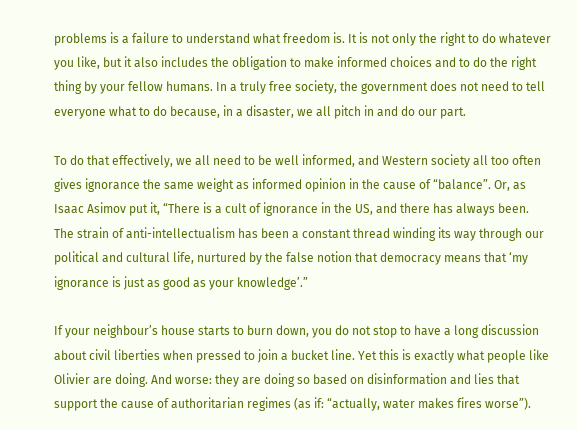problems is a failure to understand what freedom is. It is not only the right to do whatever you like, but it also includes the obligation to make informed choices and to do the right thing by your fellow humans. In a truly free society, the government does not need to tell everyone what to do because, in a disaster, we all pitch in and do our part.

To do that effectively, we all need to be well informed, and Western society all too often gives ignorance the same weight as informed opinion in the cause of “balance”. Or, as Isaac Asimov put it, “There is a cult of ignorance in the US, and there has always been. The strain of anti-intellectualism has been a constant thread winding its way through our political and cultural life, nurtured by the false notion that democracy means that ‘my ignorance is just as good as your knowledge’.”

If your neighbour’s house starts to burn down, you do not stop to have a long discussion about civil liberties when pressed to join a bucket line. Yet this is exactly what people like Olivier are doing. And worse: they are doing so based on disinformation and lies that support the cause of authoritarian regimes (as if: “actually, water makes fires worse”).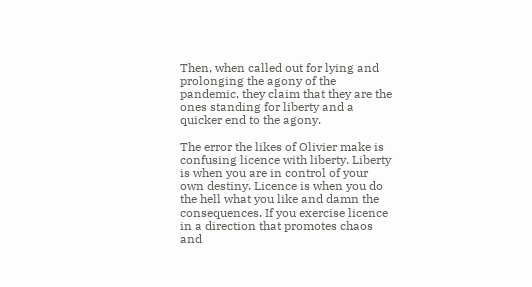Then, when called out for lying and prolonging the agony of the pandemic, they claim that they are the ones standing for liberty and a quicker end to the agony.

The error the likes of Olivier make is confusing licence with liberty. Liberty is when you are in control of your own destiny. Licence is when you do the hell what you like and damn the consequences. If you exercise licence in a direction that promotes chaos and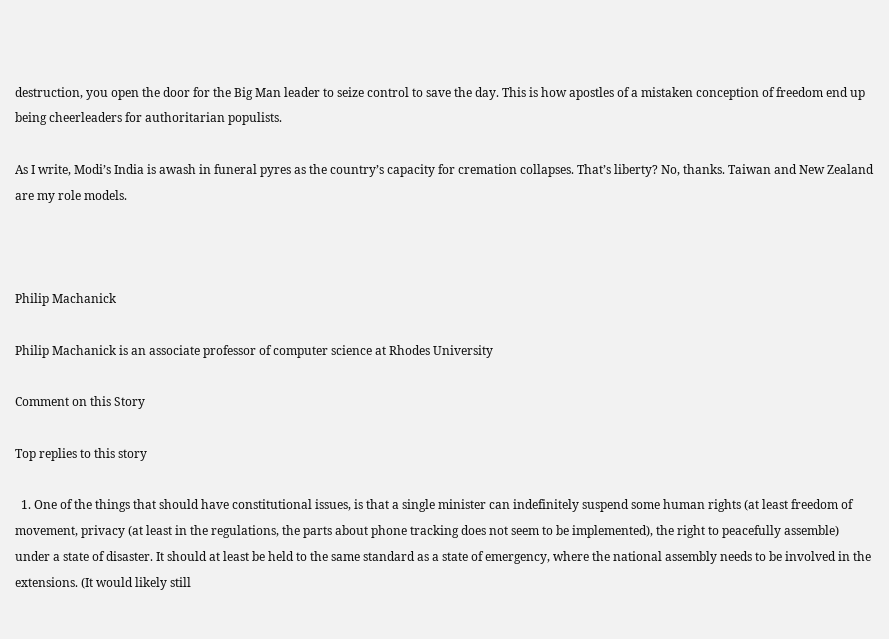destruction, you open the door for the Big Man leader to seize control to save the day. This is how apostles of a mistaken conception of freedom end up being cheerleaders for authoritarian populists.

As I write, Modi’s India is awash in funeral pyres as the country’s capacity for cremation collapses. That’s liberty? No, thanks. Taiwan and New Zealand are my role models.



Philip Machanick

Philip Machanick is an associate professor of computer science at Rhodes University

Comment on this Story

Top replies to this story

  1. One of the things that should have constitutional issues, is that a single minister can indefinitely suspend some human rights (at least freedom of movement, privacy (at least in the regulations, the parts about phone tracking does not seem to be implemented), the right to peacefully assemble) under a state of disaster. It should at least be held to the same standard as a state of emergency, where the national assembly needs to be involved in the extensions. (It would likely still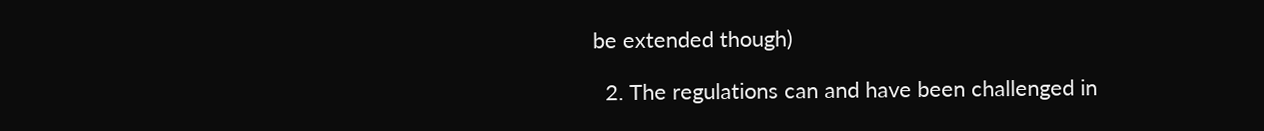be extended though)

  2. The regulations can and have been challenged in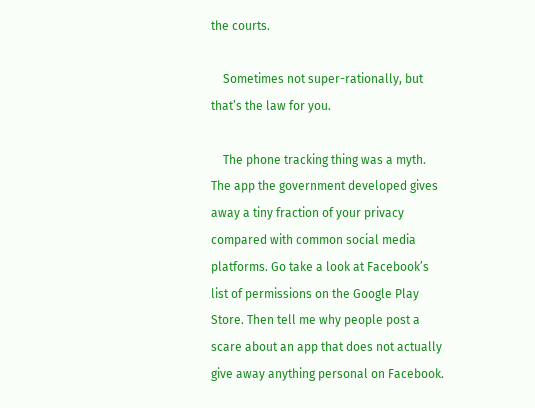the courts.

    Sometimes not super-rationally, but that’s the law for you.

    The phone tracking thing was a myth. The app the government developed gives away a tiny fraction of your privacy compared with common social media platforms. Go take a look at Facebook’s list of permissions on the Google Play Store. Then tell me why people post a scare about an app that does not actually give away anything personal on Facebook.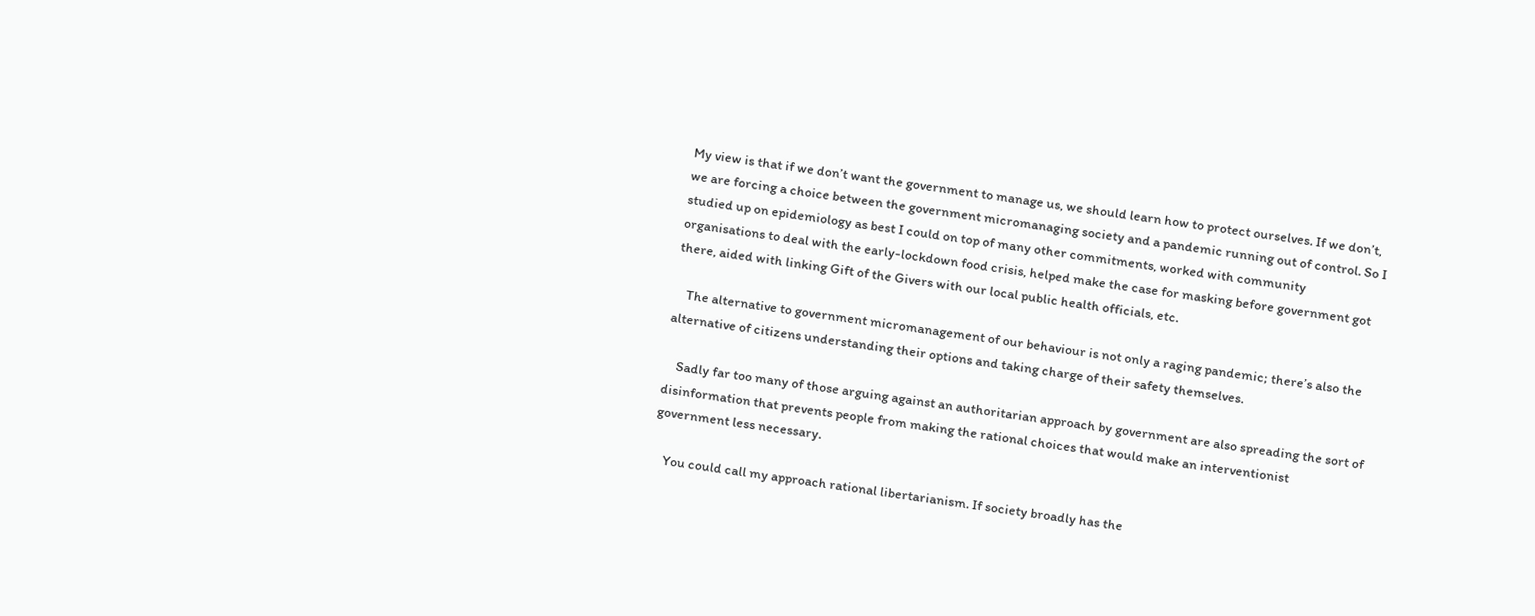My view is that if we don’t want the government to manage us, we should learn how to protect ourselves. If we don’t, we are forcing a choice between the government micromanaging society and a pandemic running out of control. So I studied up on epidemiology as best I could on top of many other commitments, worked with community organisations to deal with the early-lockdown food crisis, helped make the case for masking before government got there, aided with linking Gift of the Givers with our local public health officials, etc.

    The alternative to government micromanagement of our behaviour is not only a raging pandemic; there’s also the alternative of citizens understanding their options and taking charge of their safety themselves.

    Sadly far too many of those arguing against an authoritarian approach by government are also spreading the sort of disinformation that prevents people from making the rational choices that would make an interventionist government less necessary.

    You could call my approach rational libertarianism. If society broadly has the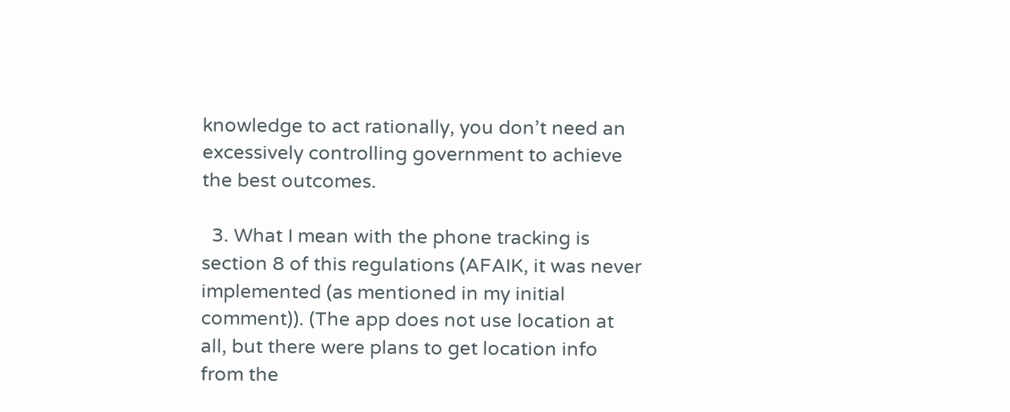knowledge to act rationally, you don’t need an excessively controlling government to achieve the best outcomes.

  3. What I mean with the phone tracking is section 8 of this regulations (AFAIK, it was never implemented (as mentioned in my initial comment)). (The app does not use location at all, but there were plans to get location info from the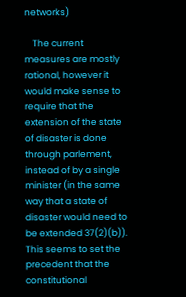networks)

    The current measures are mostly rational, however it would make sense to require that the extension of the state of disaster is done through parlement, instead of by a single minister (in the same way that a state of disaster would need to be extended 37(2)(b)). This seems to set the precedent that the constitutional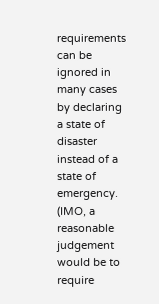requirements can be ignored in many cases by declaring a state of disaster instead of a state of emergency. (IMO, a reasonable judgement would be to require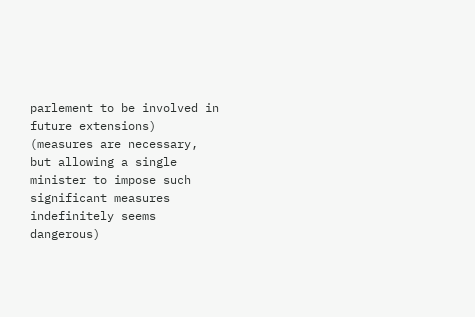parlement to be involved in future extensions) (measures are necessary, but allowing a single minister to impose such significant measures indefinitely seems dangerous)